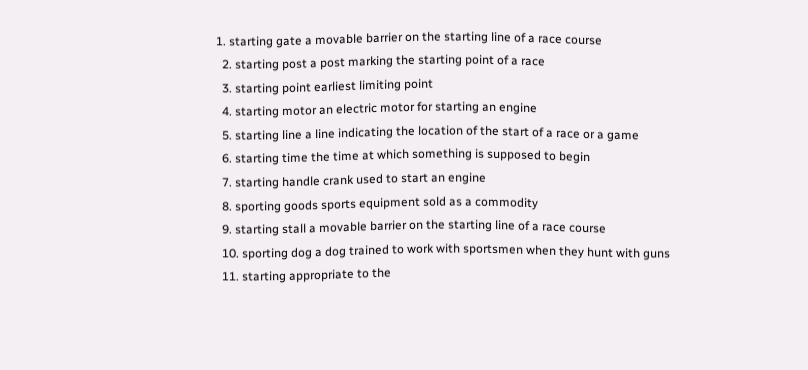1. starting gate a movable barrier on the starting line of a race course
  2. starting post a post marking the starting point of a race
  3. starting point earliest limiting point
  4. starting motor an electric motor for starting an engine
  5. starting line a line indicating the location of the start of a race or a game
  6. starting time the time at which something is supposed to begin
  7. starting handle crank used to start an engine
  8. sporting goods sports equipment sold as a commodity
  9. starting stall a movable barrier on the starting line of a race course
  10. sporting dog a dog trained to work with sportsmen when they hunt with guns
  11. starting appropriate to the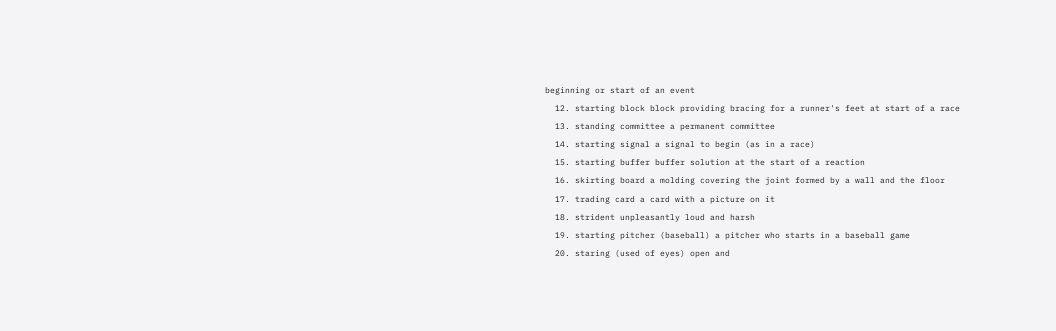beginning or start of an event
  12. starting block block providing bracing for a runner's feet at start of a race
  13. standing committee a permanent committee
  14. starting signal a signal to begin (as in a race)
  15. starting buffer buffer solution at the start of a reaction
  16. skirting board a molding covering the joint formed by a wall and the floor
  17. trading card a card with a picture on it
  18. strident unpleasantly loud and harsh
  19. starting pitcher (baseball) a pitcher who starts in a baseball game
  20. staring (used of eyes) open and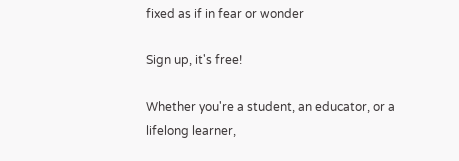fixed as if in fear or wonder

Sign up, it's free!

Whether you're a student, an educator, or a lifelong learner,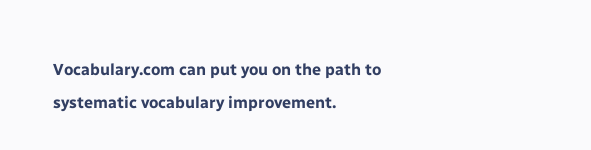Vocabulary.com can put you on the path to systematic vocabulary improvement.